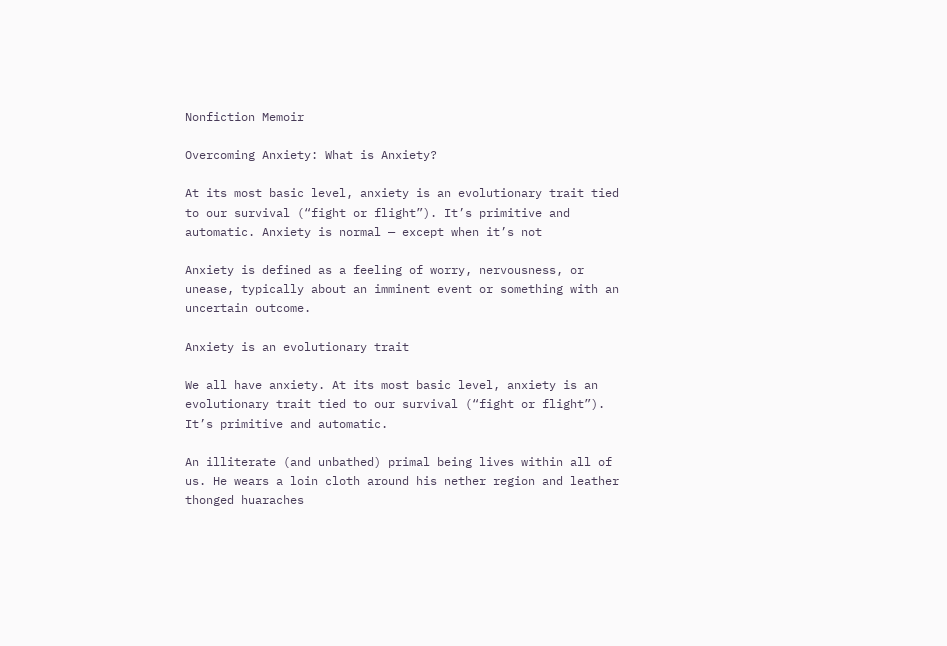Nonfiction Memoir

Overcoming Anxiety: What is Anxiety?

At its most basic level, anxiety is an evolutionary trait tied to our survival (“fight or flight”). It’s primitive and automatic. Anxiety is normal — except when it’s not

Anxiety is defined as a feeling of worry, nervousness, or unease, typically about an imminent event or something with an uncertain outcome.

Anxiety is an evolutionary trait

We all have anxiety. At its most basic level, anxiety is an evolutionary trait tied to our survival (“fight or flight”). It’s primitive and automatic.

An illiterate (and unbathed) primal being lives within all of us. He wears a loin cloth around his nether region and leather thonged huaraches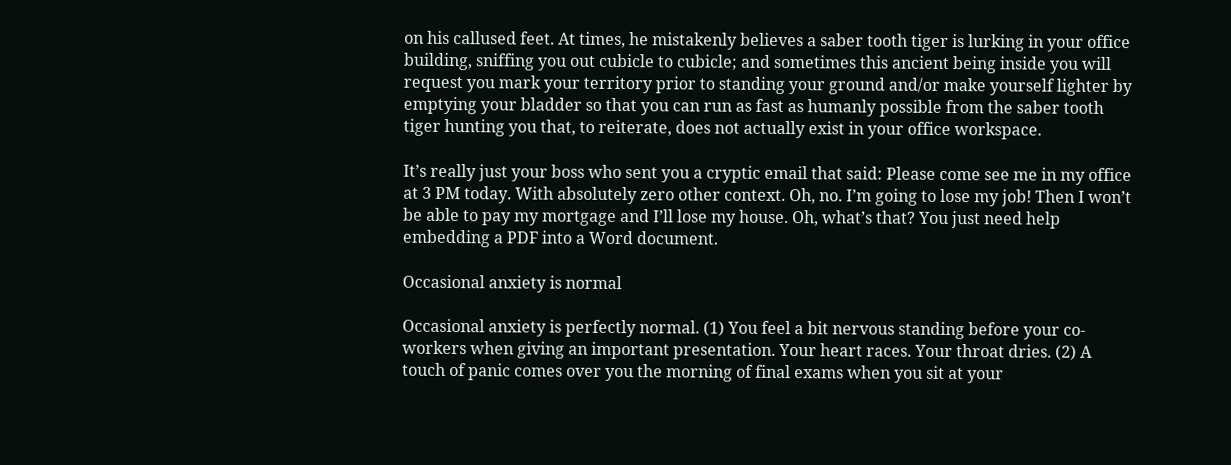on his callused feet. At times, he mistakenly believes a saber tooth tiger is lurking in your office building, sniffing you out cubicle to cubicle; and sometimes this ancient being inside you will request you mark your territory prior to standing your ground and/or make yourself lighter by emptying your bladder so that you can run as fast as humanly possible from the saber tooth tiger hunting you that, to reiterate, does not actually exist in your office workspace.

It’s really just your boss who sent you a cryptic email that said: Please come see me in my office at 3 PM today. With absolutely zero other context. Oh, no. I’m going to lose my job! Then I won’t be able to pay my mortgage and I’ll lose my house. Oh, what’s that? You just need help embedding a PDF into a Word document.

Occasional anxiety is normal

Occasional anxiety is perfectly normal. (1) You feel a bit nervous standing before your co-workers when giving an important presentation. Your heart races. Your throat dries. (2) A touch of panic comes over you the morning of final exams when you sit at your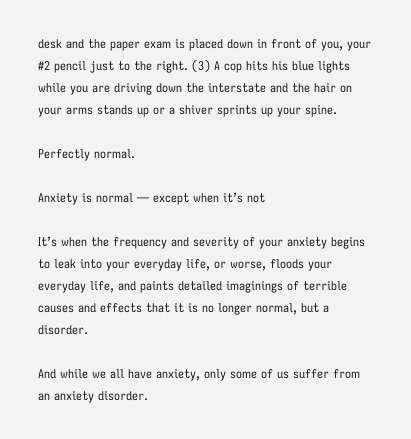desk and the paper exam is placed down in front of you, your #2 pencil just to the right. (3) A cop hits his blue lights while you are driving down the interstate and the hair on your arms stands up or a shiver sprints up your spine.

Perfectly normal.

Anxiety is normal — except when it’s not

It’s when the frequency and severity of your anxiety begins to leak into your everyday life, or worse, floods your everyday life, and paints detailed imaginings of terrible causes and effects that it is no longer normal, but a disorder.

And while we all have anxiety, only some of us suffer from an anxiety disorder.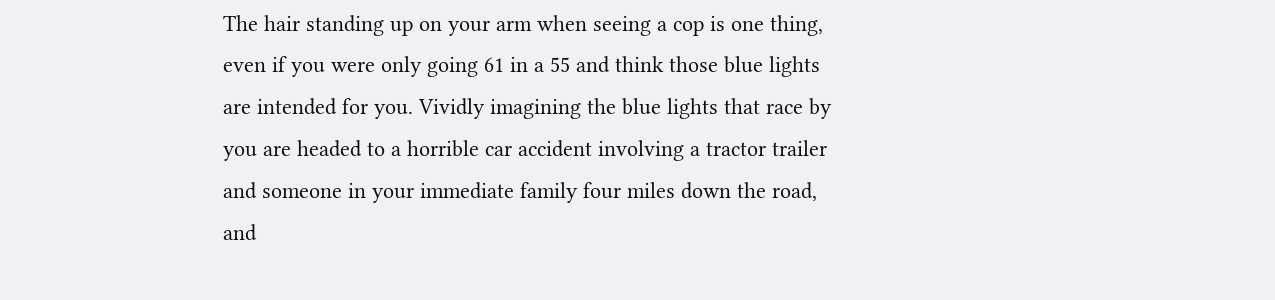The hair standing up on your arm when seeing a cop is one thing, even if you were only going 61 in a 55 and think those blue lights are intended for you. Vividly imagining the blue lights that race by you are headed to a horrible car accident involving a tractor trailer and someone in your immediate family four miles down the road, and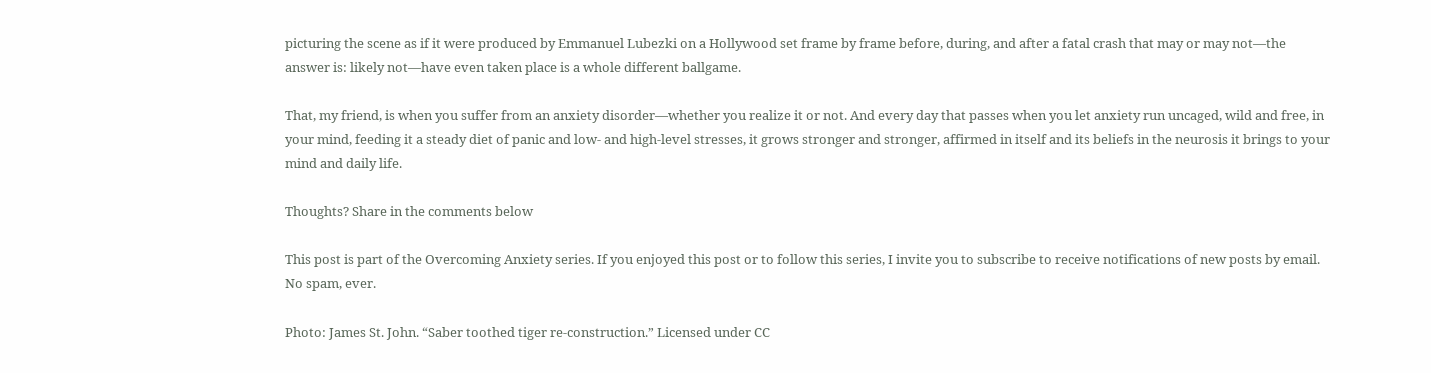picturing the scene as if it were produced by Emmanuel Lubezki on a Hollywood set frame by frame before, during, and after a fatal crash that may or may not—the answer is: likely not—have even taken place is a whole different ballgame.

That, my friend, is when you suffer from an anxiety disorder—whether you realize it or not. And every day that passes when you let anxiety run uncaged, wild and free, in your mind, feeding it a steady diet of panic and low- and high-level stresses, it grows stronger and stronger, affirmed in itself and its beliefs in the neurosis it brings to your mind and daily life.

Thoughts? Share in the comments below

This post is part of the Overcoming Anxiety series. If you enjoyed this post or to follow this series, I invite you to subscribe to receive notifications of new posts by email. No spam, ever.

Photo: James St. John. “Saber toothed tiger re-construction.” Licensed under CC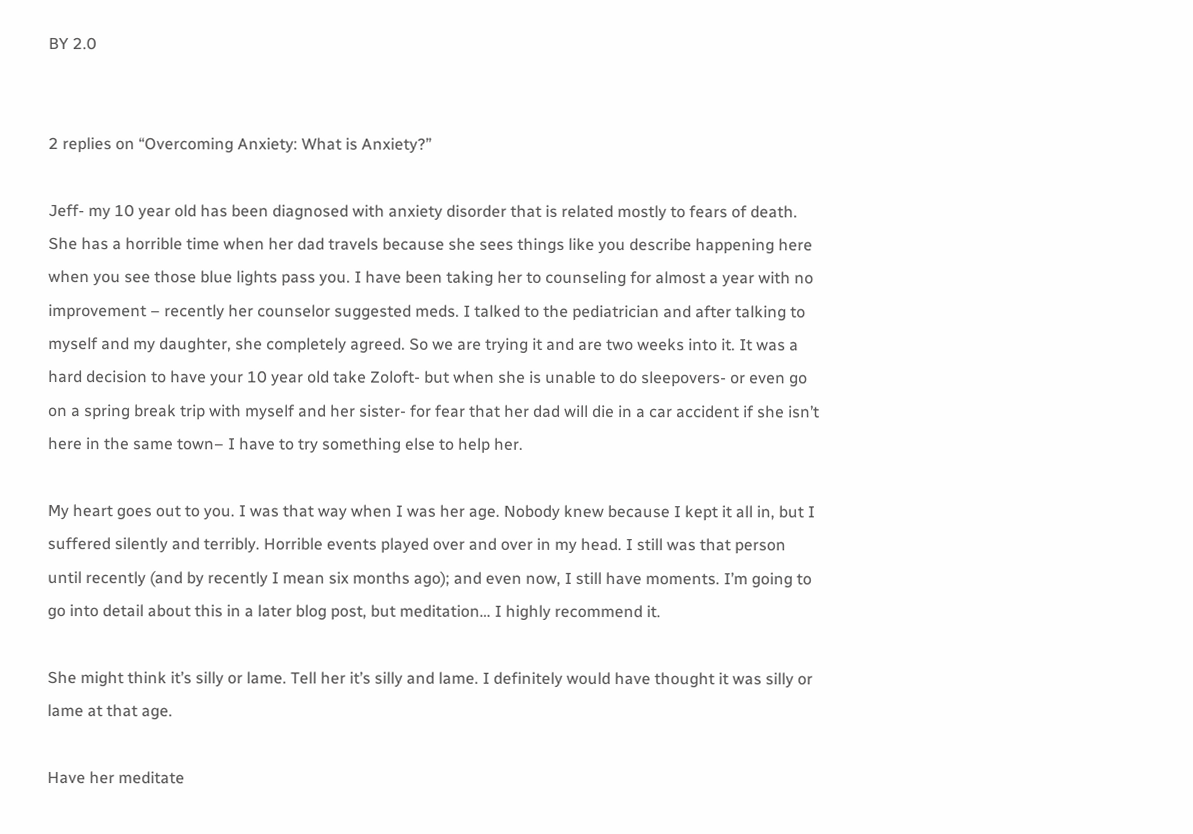BY 2.0


2 replies on “Overcoming Anxiety: What is Anxiety?”

Jeff- my 10 year old has been diagnosed with anxiety disorder that is related mostly to fears of death. She has a horrible time when her dad travels because she sees things like you describe happening here when you see those blue lights pass you. I have been taking her to counseling for almost a year with no improvement – recently her counselor suggested meds. I talked to the pediatrician and after talking to myself and my daughter, she completely agreed. So we are trying it and are two weeks into it. It was a hard decision to have your 10 year old take Zoloft- but when she is unable to do sleepovers- or even go on a spring break trip with myself and her sister- for fear that her dad will die in a car accident if she isn’t here in the same town– I have to try something else to help her.

My heart goes out to you. I was that way when I was her age. Nobody knew because I kept it all in, but I suffered silently and terribly. Horrible events played over and over in my head. I still was that person until recently (and by recently I mean six months ago); and even now, I still have moments. I’m going to go into detail about this in a later blog post, but meditation… I highly recommend it.

She might think it’s silly or lame. Tell her it’s silly and lame. I definitely would have thought it was silly or lame at that age.

Have her meditate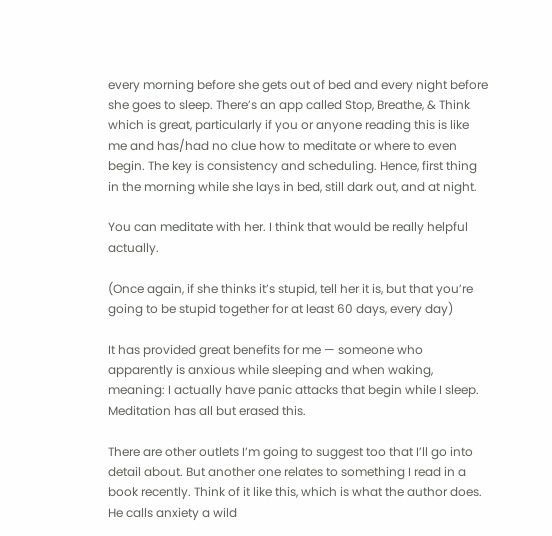every morning before she gets out of bed and every night before she goes to sleep. There’s an app called Stop, Breathe, & Think which is great, particularly if you or anyone reading this is like me and has/had no clue how to meditate or where to even begin. The key is consistency and scheduling. Hence, first thing in the morning while she lays in bed, still dark out, and at night.

You can meditate with her. I think that would be really helpful actually.

(Once again, if she thinks it’s stupid, tell her it is, but that you’re going to be stupid together for at least 60 days, every day)

It has provided great benefits for me — someone who apparently is anxious while sleeping and when waking, meaning: I actually have panic attacks that begin while I sleep. Meditation has all but erased this.

There are other outlets I’m going to suggest too that I’ll go into detail about. But another one relates to something I read in a book recently. Think of it like this, which is what the author does. He calls anxiety a wild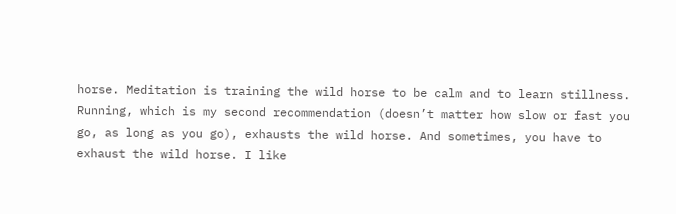horse. Meditation is training the wild horse to be calm and to learn stillness. Running, which is my second recommendation (doesn’t matter how slow or fast you go, as long as you go), exhausts the wild horse. And sometimes, you have to exhaust the wild horse. I like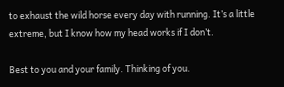to exhaust the wild horse every day with running. It’s a little extreme, but I know how my head works if I don’t.

Best to you and your family. Thinking of you.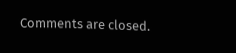Comments are closed.